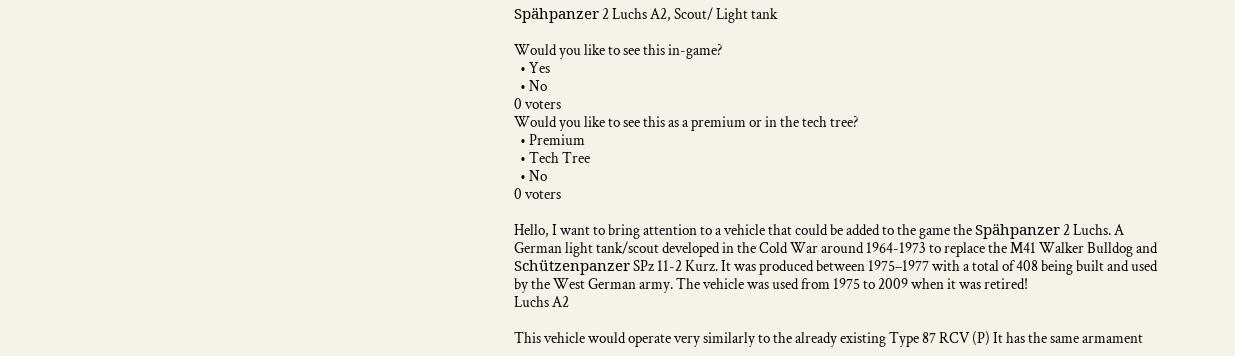Spähpanzer 2 Luchs A2, Scout/ Light tank

Would you like to see this in-game?
  • Yes
  • No
0 voters
Would you like to see this as a premium or in the tech tree?
  • Premium
  • Tech Tree
  • No
0 voters

Hello, I want to bring attention to a vehicle that could be added to the game the Spähpanzer 2 Luchs. A German light tank/scout developed in the Cold War around 1964-1973 to replace the M41 Walker Bulldog and Schützenpanzer SPz 11-2 Kurz. It was produced between 1975–1977 with a total of 408 being built and used by the West German army. The vehicle was used from 1975 to 2009 when it was retired!
Luchs A2

This vehicle would operate very similarly to the already existing Type 87 RCV (P) It has the same armament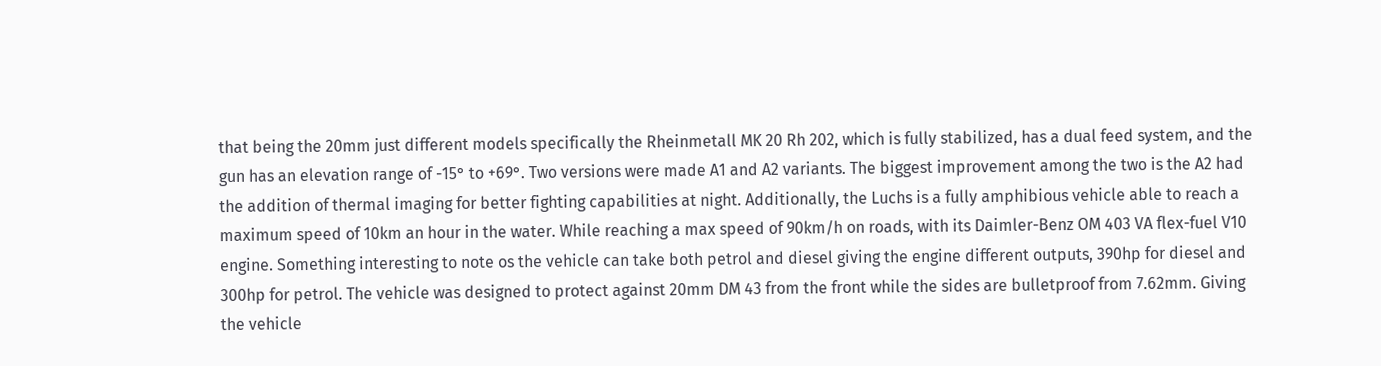that being the 20mm just different models specifically the Rheinmetall MK 20 Rh 202, which is fully stabilized, has a dual feed system, and the gun has an elevation range of -15° to +69°. Two versions were made A1 and A2 variants. The biggest improvement among the two is the A2 had the addition of thermal imaging for better fighting capabilities at night. Additionally, the Luchs is a fully amphibious vehicle able to reach a maximum speed of 10km an hour in the water. While reaching a max speed of 90km/h on roads, with its Daimler-Benz OM 403 VA flex-fuel V10 engine. Something interesting to note os the vehicle can take both petrol and diesel giving the engine different outputs, 390hp for diesel and 300hp for petrol. The vehicle was designed to protect against 20mm DM 43 from the front while the sides are bulletproof from 7.62mm. Giving the vehicle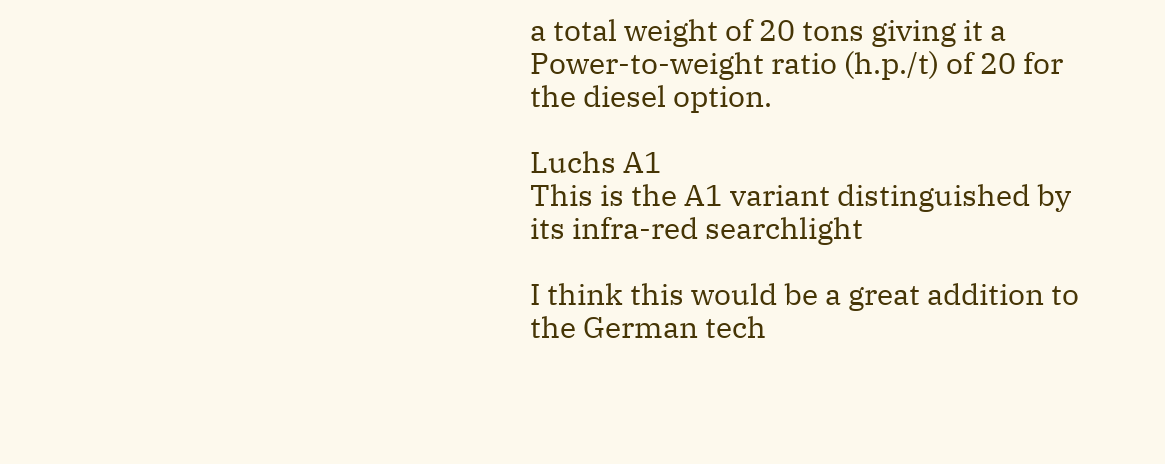a total weight of 20 tons giving it a Power-to-weight ratio (h.p./t) of 20 for the diesel option.

Luchs A1
This is the A1 variant distinguished by its infra-red searchlight

I think this would be a great addition to the German tech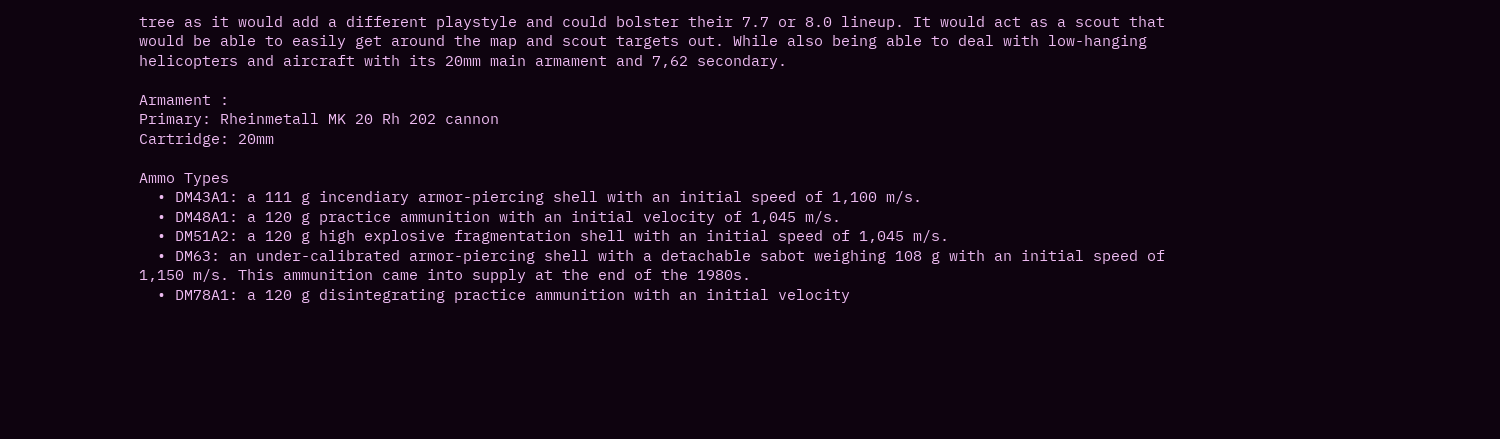tree as it would add a different playstyle and could bolster their 7.7 or 8.0 lineup. It would act as a scout that would be able to easily get around the map and scout targets out. While also being able to deal with low-hanging helicopters and aircraft with its 20mm main armament and 7,62 secondary.

Armament :
Primary: Rheinmetall MK 20 Rh 202 cannon
Cartridge: 20mm

Ammo Types
  • DM43A1: a 111 g incendiary armor-piercing shell with an initial speed of 1,100 m/s.
  • DM48A1: a 120 g practice ammunition with an initial velocity of 1,045 m/s.
  • DM51A2: a 120 g high explosive fragmentation shell with an initial speed of 1,045 m/s.
  • DM63: an under-calibrated armor-piercing shell with a detachable sabot weighing 108 g with an initial speed of 1,150 m/s. This ammunition came into supply at the end of the 1980s.
  • DM78A1: a 120 g disintegrating practice ammunition with an initial velocity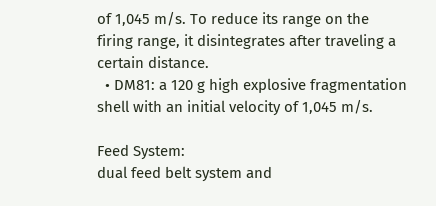of 1,045 m/s. To reduce its range on the firing range, it disintegrates after traveling a certain distance.
  • DM81: a 120 g high explosive fragmentation shell with an initial velocity of 1,045 m/s.

Feed System:
dual feed belt system and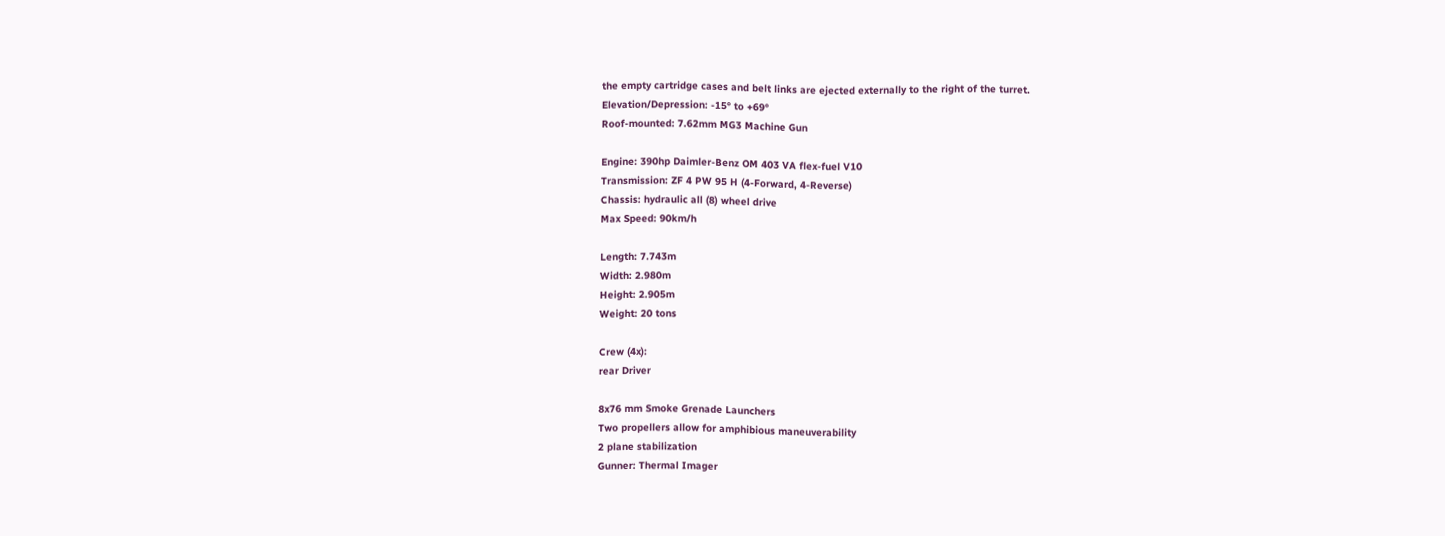the empty cartridge cases and belt links are ejected externally to the right of the turret.
Elevation/Depression: -15° to +69°
Roof-mounted: 7.62mm MG3 Machine Gun

Engine: 390hp Daimler-Benz OM 403 VA flex-fuel V10
Transmission: ZF 4 PW 95 H (4-Forward, 4-Reverse)
Chassis: hydraulic all (8) wheel drive
Max Speed: 90km/h

Length: 7.743m
Width: 2.980m
Height: 2.905m
Weight: 20 tons

Crew (4x):
rear Driver

8x76 mm Smoke Grenade Launchers
Two propellers allow for amphibious maneuverability
2 plane stabilization
Gunner: Thermal Imager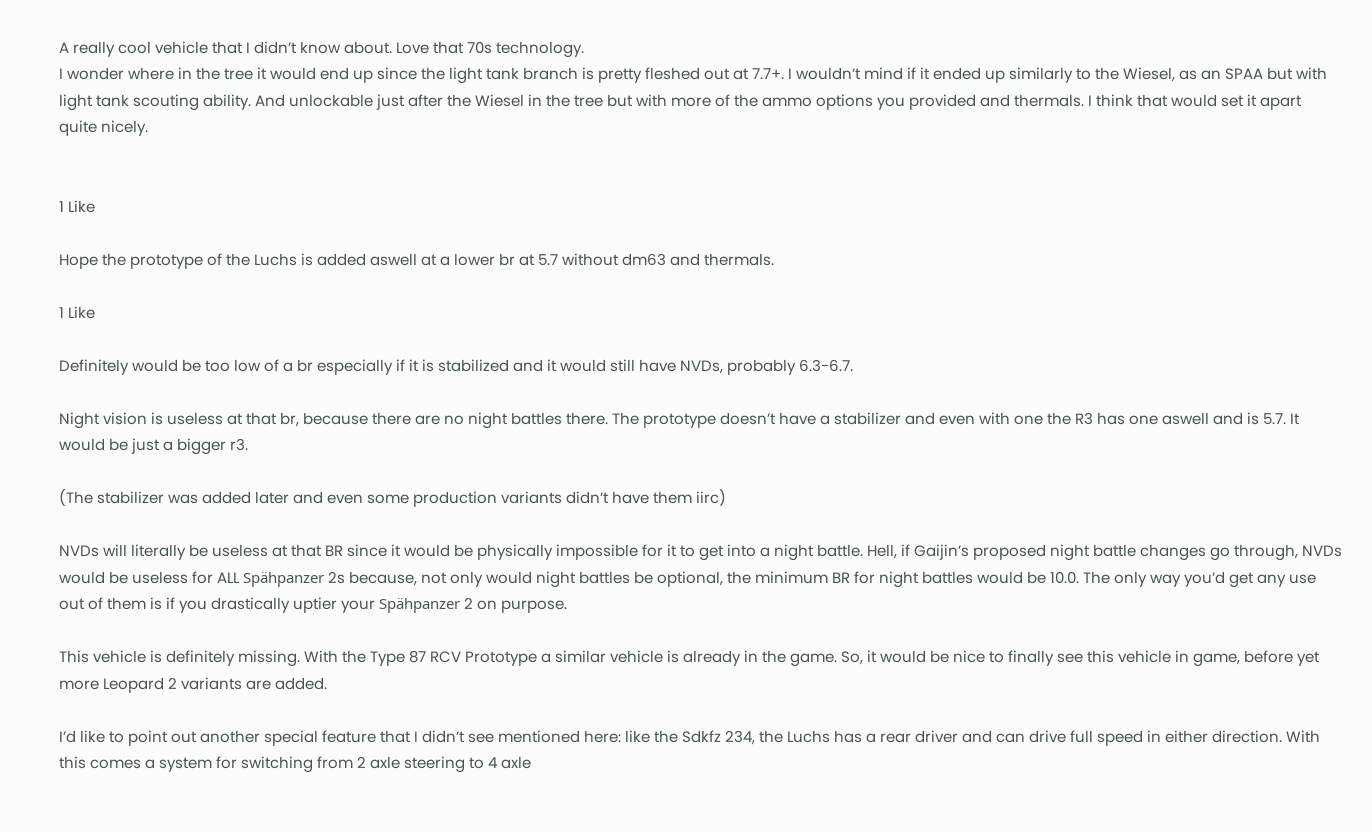A really cool vehicle that I didn’t know about. Love that 70s technology.
I wonder where in the tree it would end up since the light tank branch is pretty fleshed out at 7.7+. I wouldn’t mind if it ended up similarly to the Wiesel, as an SPAA but with light tank scouting ability. And unlockable just after the Wiesel in the tree but with more of the ammo options you provided and thermals. I think that would set it apart quite nicely.


1 Like

Hope the prototype of the Luchs is added aswell at a lower br at 5.7 without dm63 and thermals.

1 Like

Definitely would be too low of a br especially if it is stabilized and it would still have NVDs, probably 6.3-6.7.

Night vision is useless at that br, because there are no night battles there. The prototype doesn’t have a stabilizer and even with one the R3 has one aswell and is 5.7. It would be just a bigger r3.

(The stabilizer was added later and even some production variants didn’t have them iirc)

NVDs will literally be useless at that BR since it would be physically impossible for it to get into a night battle. Hell, if Gaijin’s proposed night battle changes go through, NVDs would be useless for ALL Spähpanzer 2s because, not only would night battles be optional, the minimum BR for night battles would be 10.0. The only way you’d get any use out of them is if you drastically uptier your Spähpanzer 2 on purpose.

This vehicle is definitely missing. With the Type 87 RCV Prototype a similar vehicle is already in the game. So, it would be nice to finally see this vehicle in game, before yet more Leopard 2 variants are added.

I’d like to point out another special feature that I didn’t see mentioned here: like the Sdkfz 234, the Luchs has a rear driver and can drive full speed in either direction. With this comes a system for switching from 2 axle steering to 4 axle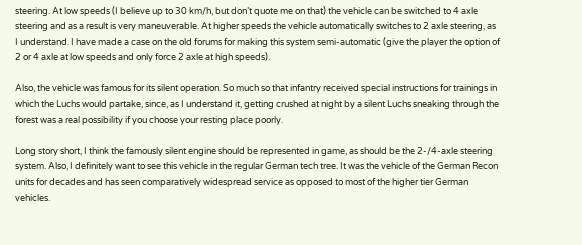steering. At low speeds (I believe up to 30 km/h, but don’t quote me on that) the vehicle can be switched to 4 axle steering and as a result is very maneuverable. At higher speeds the vehicle automatically switches to 2 axle steering, as I understand. I have made a case on the old forums for making this system semi-automatic (give the player the option of 2 or 4 axle at low speeds and only force 2 axle at high speeds).

Also, the vehicle was famous for its silent operation. So much so that infantry received special instructions for trainings in which the Luchs would partake, since, as I understand it, getting crushed at night by a silent Luchs sneaking through the forest was a real possibility if you choose your resting place poorly.

Long story short, I think the famously silent engine should be represented in game, as should be the 2-/4-axle steering system. Also, I definitely want to see this vehicle in the regular German tech tree. It was the vehicle of the German Recon units for decades and has seen comparatively widespread service as opposed to most of the higher tier German vehicles.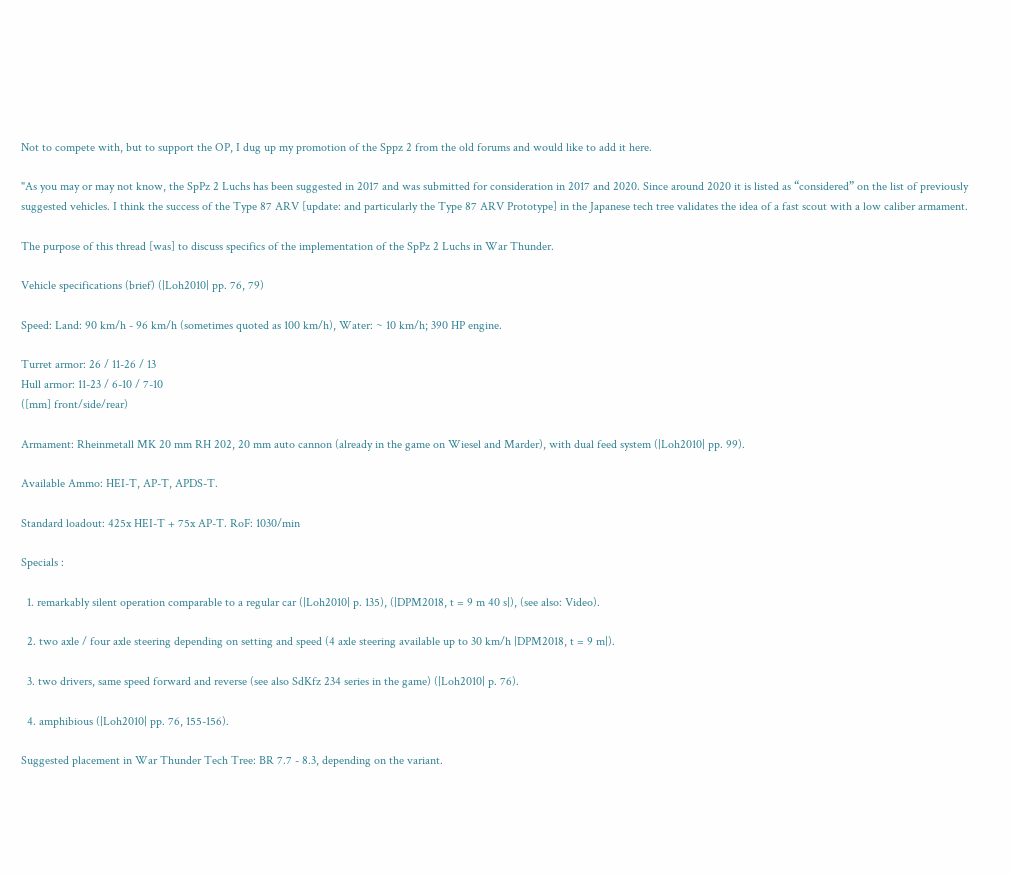Not to compete with, but to support the OP, I dug up my promotion of the Sppz 2 from the old forums and would like to add it here.

"As you may or may not know, the SpPz 2 Luchs has been suggested in 2017 and was submitted for consideration in 2017 and 2020. Since around 2020 it is listed as “considered” on the list of previously suggested vehicles. I think the success of the Type 87 ARV [update: and particularly the Type 87 ARV Prototype] in the Japanese tech tree validates the idea of a fast scout with a low caliber armament.

The purpose of this thread [was] to discuss specifics of the implementation of the SpPz 2 Luchs in War Thunder.

Vehicle specifications (brief) (|Loh2010| pp. 76, 79)

Speed: Land: 90 km/h - 96 km/h (sometimes quoted as 100 km/h), Water: ~ 10 km/h; 390 HP engine.

Turret armor: 26 / 11-26 / 13
Hull armor: 11-23 / 6-10 / 7-10
([mm] front/side/rear)

Armament: Rheinmetall MK 20 mm RH 202, 20 mm auto cannon (already in the game on Wiesel and Marder), with dual feed system (|Loh2010| pp. 99).

Available Ammo: HEI-T, AP-T, APDS-T.

Standard loadout: 425x HEI-T + 75x AP-T. RoF: 1030/min

Specials :

  1. remarkably silent operation comparable to a regular car (|Loh2010| p. 135), (|DPM2018, t = 9 m 40 s|), (see also: Video).

  2. two axle / four axle steering depending on setting and speed (4 axle steering available up to 30 km/h |DPM2018, t = 9 m|).

  3. two drivers, same speed forward and reverse (see also SdKfz 234 series in the game) (|Loh2010| p. 76).

  4. amphibious (|Loh2010| pp. 76, 155-156).

Suggested placement in War Thunder Tech Tree: BR 7.7 - 8.3, depending on the variant.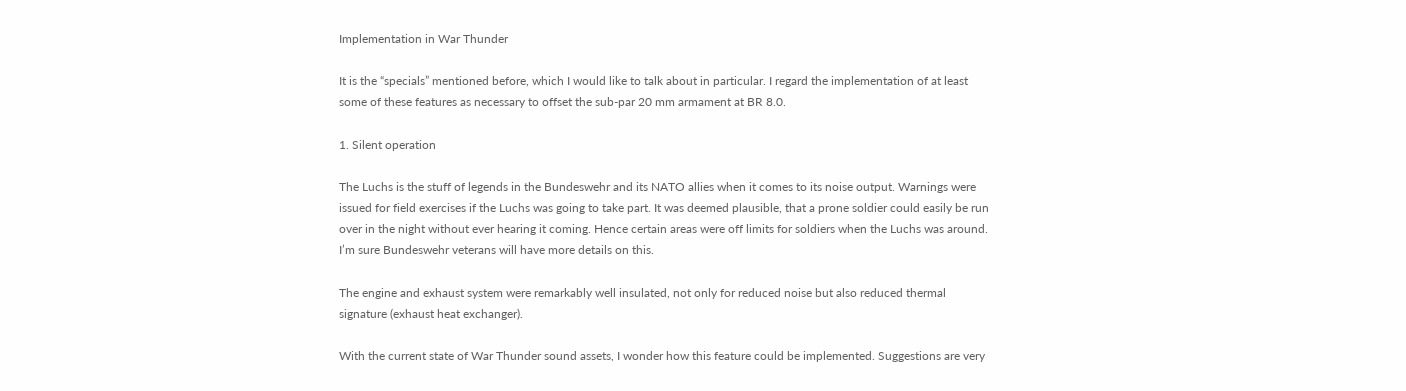Implementation in War Thunder

It is the “specials” mentioned before, which I would like to talk about in particular. I regard the implementation of at least some of these features as necessary to offset the sub-par 20 mm armament at BR 8.0.

1. Silent operation

The Luchs is the stuff of legends in the Bundeswehr and its NATO allies when it comes to its noise output. Warnings were issued for field exercises if the Luchs was going to take part. It was deemed plausible, that a prone soldier could easily be run over in the night without ever hearing it coming. Hence certain areas were off limits for soldiers when the Luchs was around. I’m sure Bundeswehr veterans will have more details on this.

The engine and exhaust system were remarkably well insulated, not only for reduced noise but also reduced thermal signature (exhaust heat exchanger).

With the current state of War Thunder sound assets, I wonder how this feature could be implemented. Suggestions are very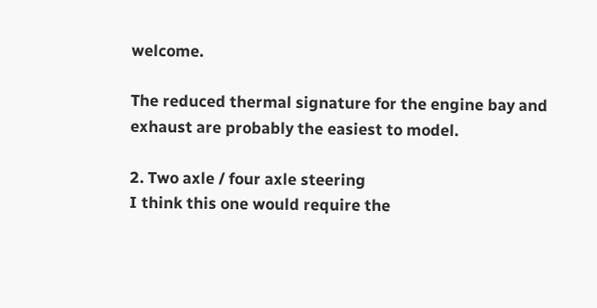welcome.

The reduced thermal signature for the engine bay and exhaust are probably the easiest to model.

2. Two axle / four axle steering
I think this one would require the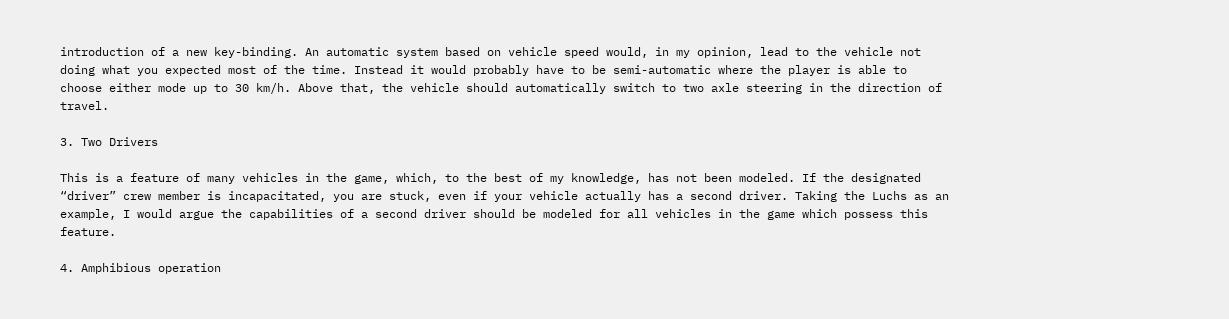introduction of a new key-binding. An automatic system based on vehicle speed would, in my opinion, lead to the vehicle not doing what you expected most of the time. Instead it would probably have to be semi-automatic where the player is able to choose either mode up to 30 km/h. Above that, the vehicle should automatically switch to two axle steering in the direction of travel.

3. Two Drivers

This is a feature of many vehicles in the game, which, to the best of my knowledge, has not been modeled. If the designated “driver” crew member is incapacitated, you are stuck, even if your vehicle actually has a second driver. Taking the Luchs as an example, I would argue the capabilities of a second driver should be modeled for all vehicles in the game which possess this feature.

4. Amphibious operation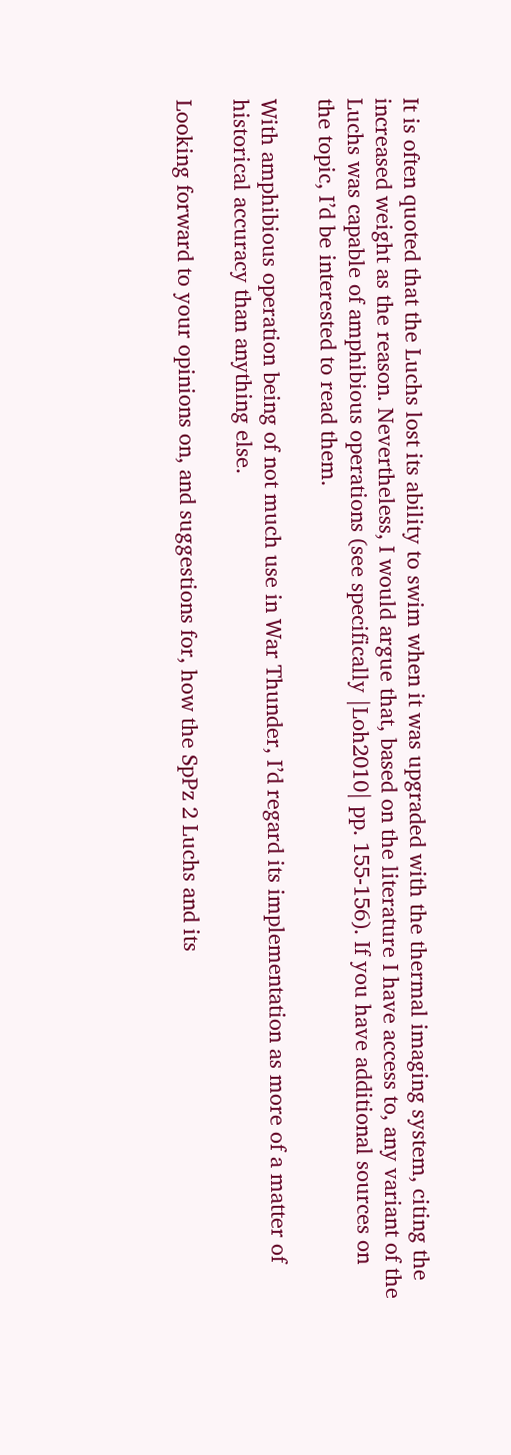It is often quoted that the Luchs lost its ability to swim when it was upgraded with the thermal imaging system, citing the increased weight as the reason. Nevertheless, I would argue that, based on the literature I have access to, any variant of the Luchs was capable of amphibious operations (see specifically |Loh2010| pp. 155-156). If you have additional sources on the topic, I’d be interested to read them.

With amphibious operation being of not much use in War Thunder, I’d regard its implementation as more of a matter of historical accuracy than anything else.

Looking forward to your opinions on, and suggestions for, how the SpPz 2 Luchs and its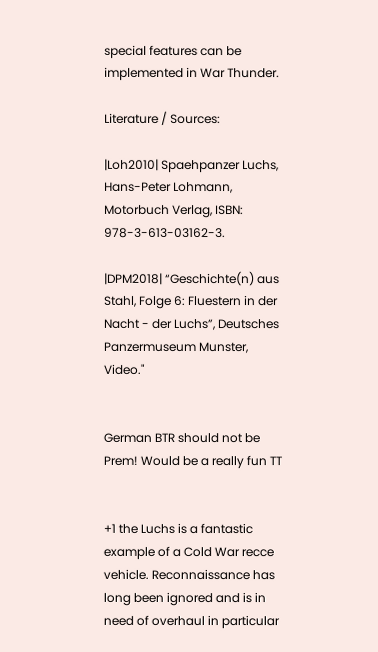special features can be implemented in War Thunder.

Literature / Sources:

|Loh2010| Spaehpanzer Luchs, Hans-Peter Lohmann, Motorbuch Verlag, ISBN: 978-3-613-03162-3.

|DPM2018| “Geschichte(n) aus Stahl, Folge 6: Fluestern in der Nacht - der Luchs”, Deutsches Panzermuseum Munster, Video."


German BTR should not be Prem! Would be a really fun TT


+1 the Luchs is a fantastic example of a Cold War recce vehicle. Reconnaissance has long been ignored and is in need of overhaul in particular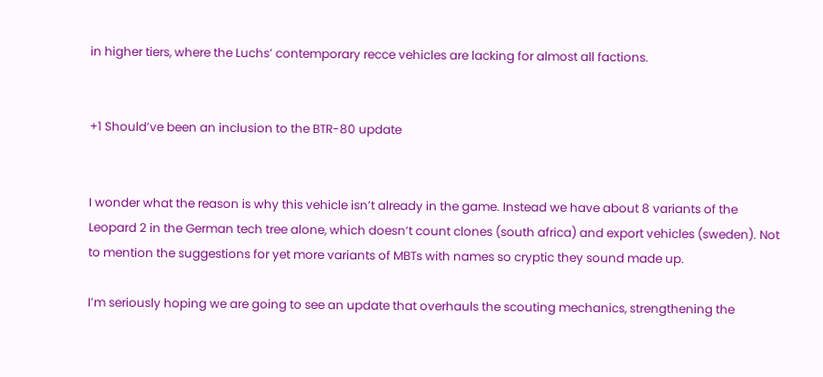in higher tiers, where the Luchs’ contemporary recce vehicles are lacking for almost all factions.


+1 Should’ve been an inclusion to the BTR-80 update


I wonder what the reason is why this vehicle isn’t already in the game. Instead we have about 8 variants of the Leopard 2 in the German tech tree alone, which doesn’t count clones (south africa) and export vehicles (sweden). Not to mention the suggestions for yet more variants of MBTs with names so cryptic they sound made up.

I’m seriously hoping we are going to see an update that overhauls the scouting mechanics, strengthening the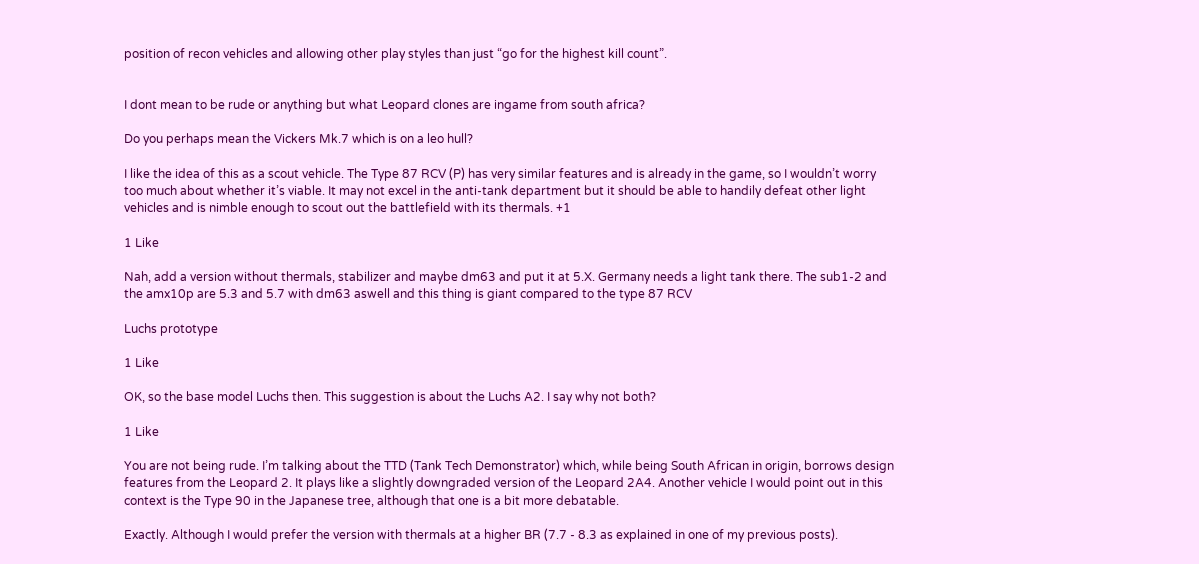position of recon vehicles and allowing other play styles than just “go for the highest kill count”.


I dont mean to be rude or anything but what Leopard clones are ingame from south africa?

Do you perhaps mean the Vickers Mk.7 which is on a leo hull?

I like the idea of this as a scout vehicle. The Type 87 RCV (P) has very similar features and is already in the game, so I wouldn’t worry too much about whether it’s viable. It may not excel in the anti-tank department but it should be able to handily defeat other light vehicles and is nimble enough to scout out the battlefield with its thermals. +1

1 Like

Nah, add a version without thermals, stabilizer and maybe dm63 and put it at 5.X. Germany needs a light tank there. The sub1-2 and the amx10p are 5.3 and 5.7 with dm63 aswell and this thing is giant compared to the type 87 RCV

Luchs prototype

1 Like

OK, so the base model Luchs then. This suggestion is about the Luchs A2. I say why not both?

1 Like

You are not being rude. I’m talking about the TTD (Tank Tech Demonstrator) which, while being South African in origin, borrows design features from the Leopard 2. It plays like a slightly downgraded version of the Leopard 2A4. Another vehicle I would point out in this context is the Type 90 in the Japanese tree, although that one is a bit more debatable.

Exactly. Although I would prefer the version with thermals at a higher BR (7.7 - 8.3 as explained in one of my previous posts).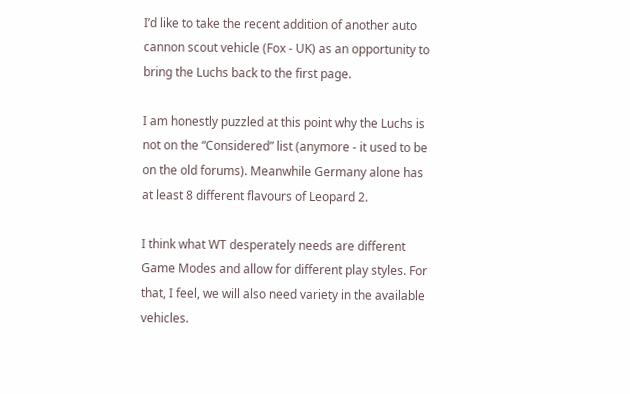I’d like to take the recent addition of another auto cannon scout vehicle (Fox - UK) as an opportunity to bring the Luchs back to the first page.

I am honestly puzzled at this point why the Luchs is not on the “Considered” list (anymore - it used to be on the old forums). Meanwhile Germany alone has at least 8 different flavours of Leopard 2.

I think what WT desperately needs are different Game Modes and allow for different play styles. For that, I feel, we will also need variety in the available vehicles.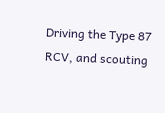Driving the Type 87 RCV, and scouting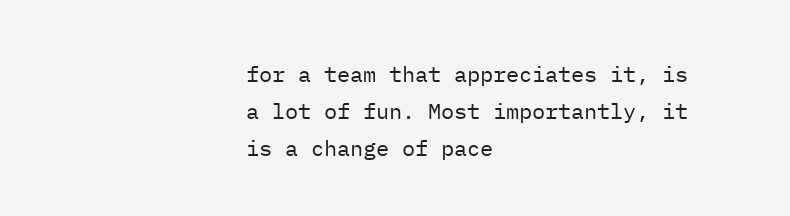for a team that appreciates it, is a lot of fun. Most importantly, it is a change of pace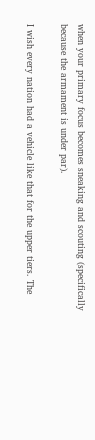when your primary focus becomes sneaking and scouting (specifically because the armament is under par).

I wish every nation had a vehicle like that for the upper tiers. The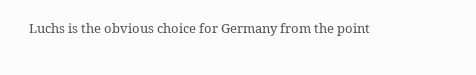Luchs is the obvious choice for Germany from the point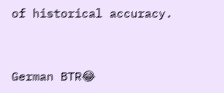of historical accuracy.


German BTR😂